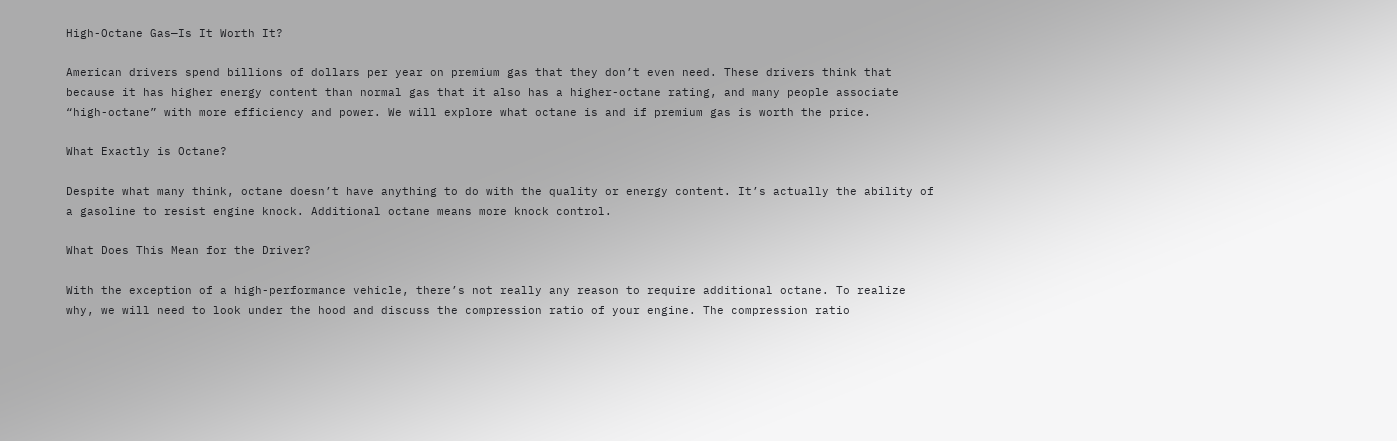High-Octane Gas—Is It Worth It?

American drivers spend billions of dollars per year on premium gas that they don’t even need. These drivers think that because it has higher energy content than normal gas that it also has a higher-octane rating, and many people associate “high-octane” with more efficiency and power. We will explore what octane is and if premium gas is worth the price.

What Exactly is Octane?

Despite what many think, octane doesn’t have anything to do with the quality or energy content. It’s actually the ability of a gasoline to resist engine knock. Additional octane means more knock control.

What Does This Mean for the Driver?

With the exception of a high-performance vehicle, there’s not really any reason to require additional octane. To realize why, we will need to look under the hood and discuss the compression ratio of your engine. The compression ratio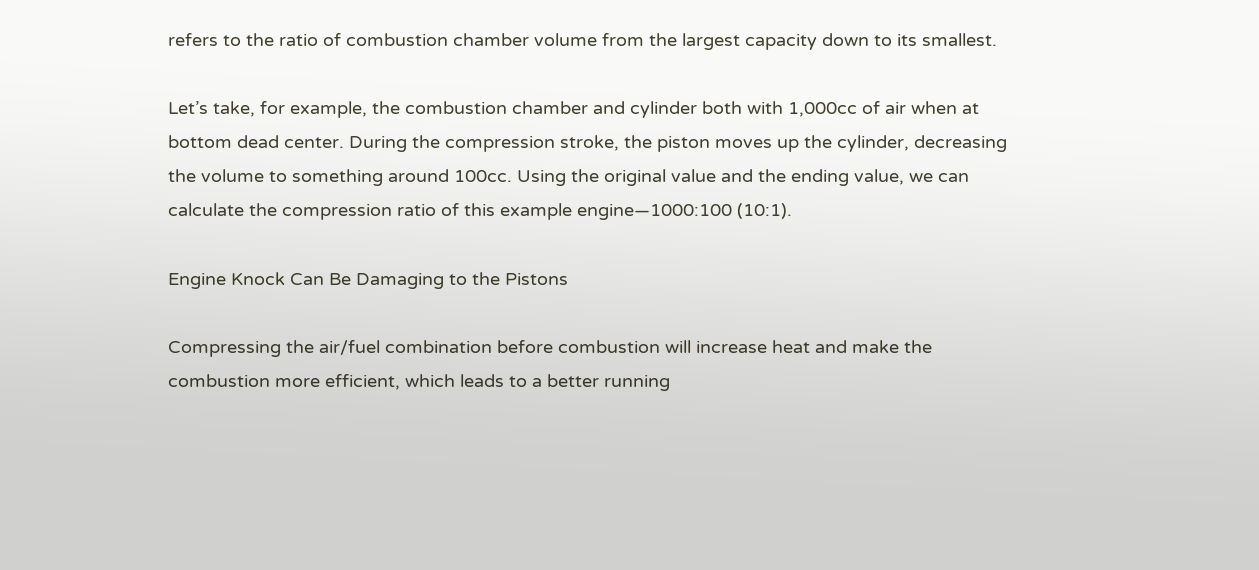refers to the ratio of combustion chamber volume from the largest capacity down to its smallest.

Let’s take, for example, the combustion chamber and cylinder both with 1,000cc of air when at bottom dead center. During the compression stroke, the piston moves up the cylinder, decreasing the volume to something around 100cc. Using the original value and the ending value, we can calculate the compression ratio of this example engine—1000:100 (10:1).

Engine Knock Can Be Damaging to the Pistons

Compressing the air/fuel combination before combustion will increase heat and make the combustion more efficient, which leads to a better running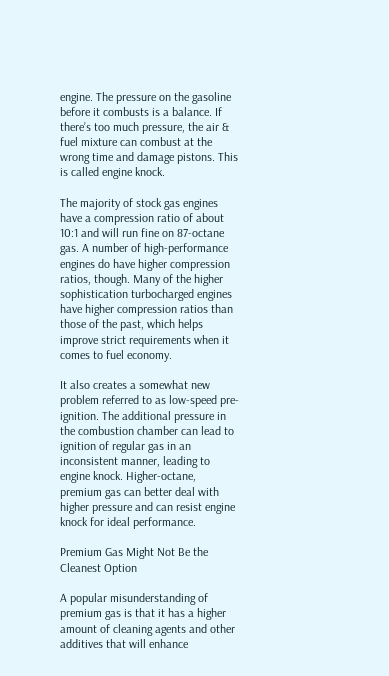engine. The pressure on the gasoline before it combusts is a balance. If there’s too much pressure, the air & fuel mixture can combust at the wrong time and damage pistons. This is called engine knock.

The majority of stock gas engines have a compression ratio of about 10:1 and will run fine on 87-octane gas. A number of high-performance engines do have higher compression ratios, though. Many of the higher sophistication turbocharged engines have higher compression ratios than those of the past, which helps improve strict requirements when it comes to fuel economy.

It also creates a somewhat new problem referred to as low-speed pre-ignition. The additional pressure in the combustion chamber can lead to ignition of regular gas in an inconsistent manner, leading to engine knock. Higher-octane, premium gas can better deal with higher pressure and can resist engine knock for ideal performance.

Premium Gas Might Not Be the Cleanest Option

A popular misunderstanding of premium gas is that it has a higher amount of cleaning agents and other additives that will enhance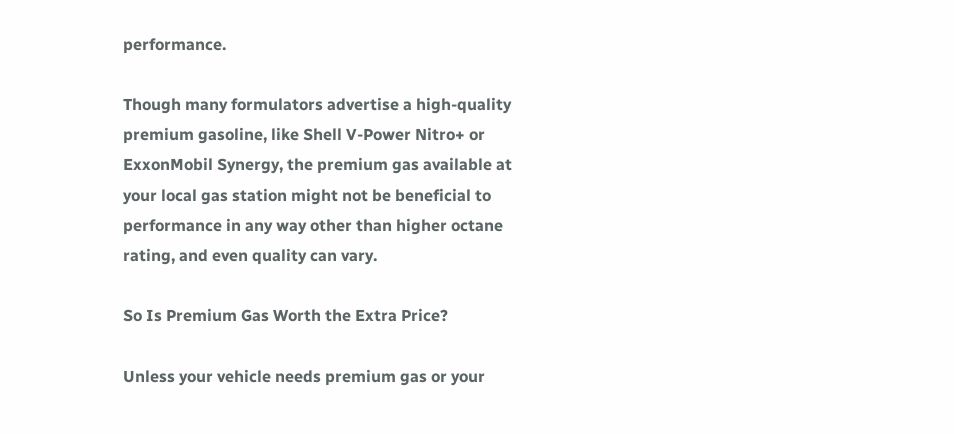performance.

Though many formulators advertise a high-quality premium gasoline, like Shell V-Power Nitro+ or ExxonMobil Synergy, the premium gas available at your local gas station might not be beneficial to performance in any way other than higher octane rating, and even quality can vary.

So Is Premium Gas Worth the Extra Price?

Unless your vehicle needs premium gas or your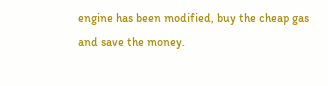engine has been modified, buy the cheap gas and save the money.